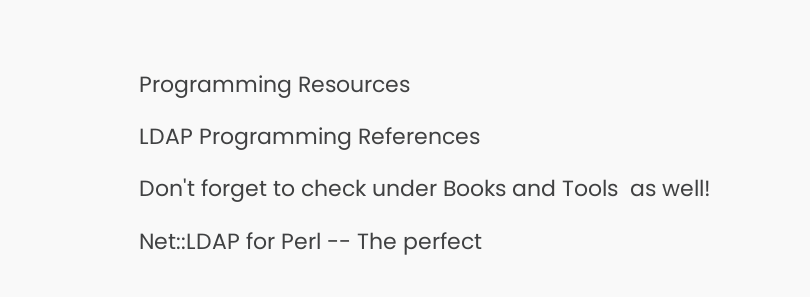Programming Resources

LDAP Programming References

Don't forget to check under Books and Tools  as well!

Net::LDAP for Perl -- The perfect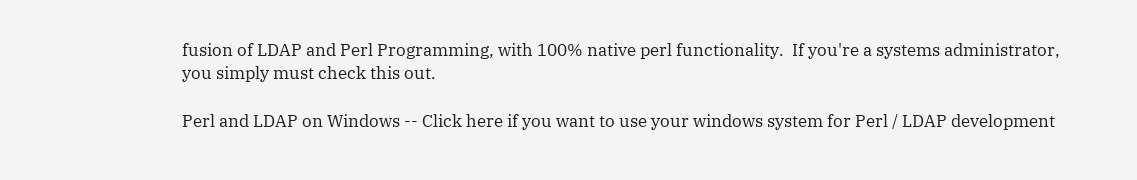fusion of LDAP and Perl Programming, with 100% native perl functionality.  If you're a systems administrator, you simply must check this out.

Perl and LDAP on Windows -- Click here if you want to use your windows system for Perl / LDAP development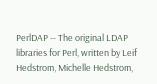PerlDAP -- The original LDAP libraries for Perl, written by Leif Hedstrom, Michelle Hedstrom,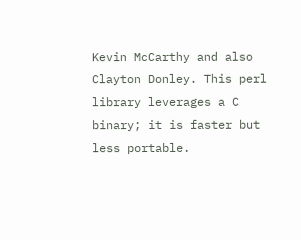Kevin McCarthy and also Clayton Donley. This perl library leverages a C binary; it is faster but less portable.